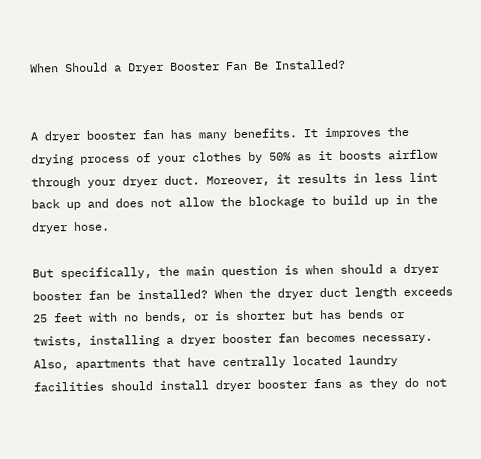When Should a Dryer Booster Fan Be Installed?


A dryer booster fan has many benefits. It improves the drying process of your clothes by 50% as it boosts airflow through your dryer duct. Moreover, it results in less lint back up and does not allow the blockage to build up in the dryer hose.

But specifically, the main question is when should a dryer booster fan be installed? When the dryer duct length exceeds 25 feet with no bends, or is shorter but has bends or twists, installing a dryer booster fan becomes necessary. Also, apartments that have centrally located laundry facilities should install dryer booster fans as they do not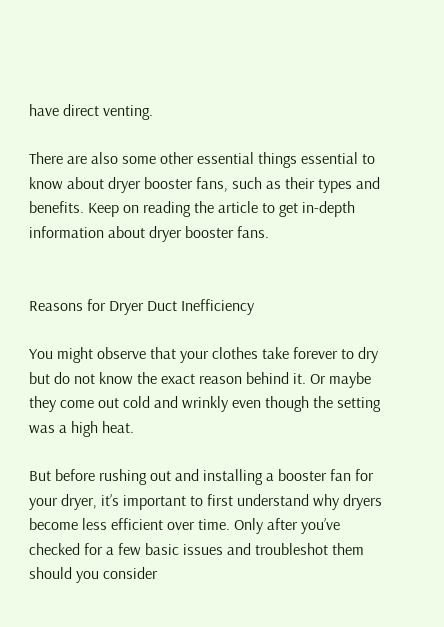have direct venting.

There are also some other essential things essential to know about dryer booster fans, such as their types and benefits. Keep on reading the article to get in-depth information about dryer booster fans.


Reasons for Dryer Duct Inefficiency

You might observe that your clothes take forever to dry but do not know the exact reason behind it. Or maybe they come out cold and wrinkly even though the setting was a high heat.

But before rushing out and installing a booster fan for your dryer, it’s important to first understand why dryers become less efficient over time. Only after you’ve checked for a few basic issues and troubleshot them should you consider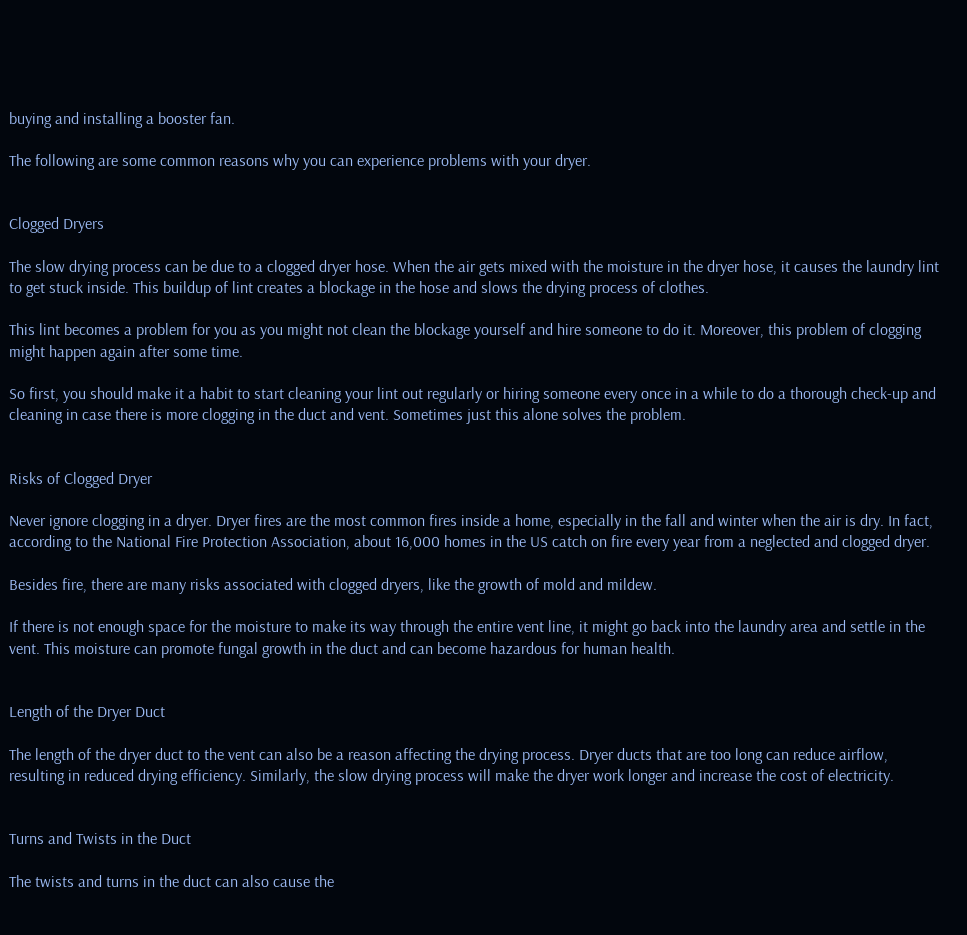buying and installing a booster fan.

The following are some common reasons why you can experience problems with your dryer.


Clogged Dryers

The slow drying process can be due to a clogged dryer hose. When the air gets mixed with the moisture in the dryer hose, it causes the laundry lint to get stuck inside. This buildup of lint creates a blockage in the hose and slows the drying process of clothes.

This lint becomes a problem for you as you might not clean the blockage yourself and hire someone to do it. Moreover, this problem of clogging might happen again after some time.

So first, you should make it a habit to start cleaning your lint out regularly or hiring someone every once in a while to do a thorough check-up and cleaning in case there is more clogging in the duct and vent. Sometimes just this alone solves the problem.


Risks of Clogged Dryer

Never ignore clogging in a dryer. Dryer fires are the most common fires inside a home, especially in the fall and winter when the air is dry. In fact, according to the National Fire Protection Association, about 16,000 homes in the US catch on fire every year from a neglected and clogged dryer.

Besides fire, there are many risks associated with clogged dryers, like the growth of mold and mildew.

If there is not enough space for the moisture to make its way through the entire vent line, it might go back into the laundry area and settle in the vent. This moisture can promote fungal growth in the duct and can become hazardous for human health.


Length of the Dryer Duct

The length of the dryer duct to the vent can also be a reason affecting the drying process. Dryer ducts that are too long can reduce airflow, resulting in reduced drying efficiency. Similarly, the slow drying process will make the dryer work longer and increase the cost of electricity.


Turns and Twists in the Duct

The twists and turns in the duct can also cause the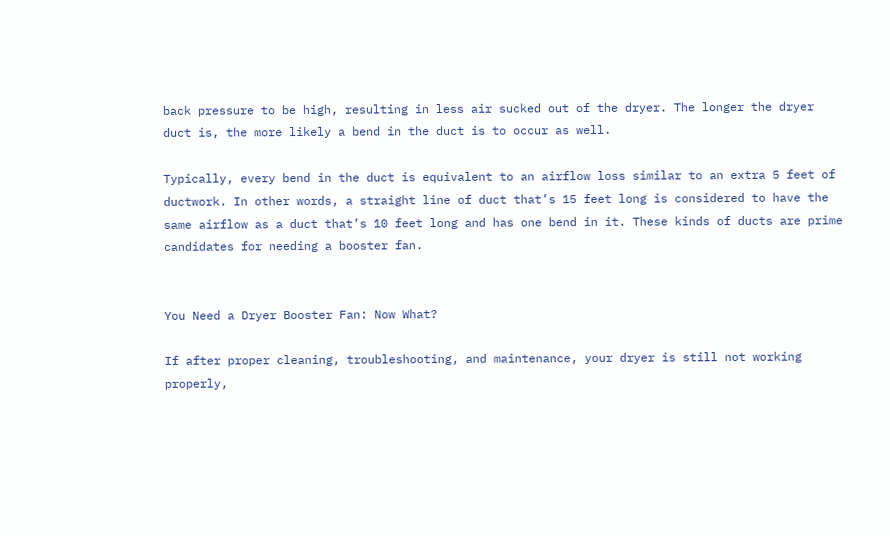back pressure to be high, resulting in less air sucked out of the dryer. The longer the dryer duct is, the more likely a bend in the duct is to occur as well.

Typically, every bend in the duct is equivalent to an airflow loss similar to an extra 5 feet of ductwork. In other words, a straight line of duct that’s 15 feet long is considered to have the same airflow as a duct that’s 10 feet long and has one bend in it. These kinds of ducts are prime candidates for needing a booster fan.


You Need a Dryer Booster Fan: Now What?

If after proper cleaning, troubleshooting, and maintenance, your dryer is still not working properly,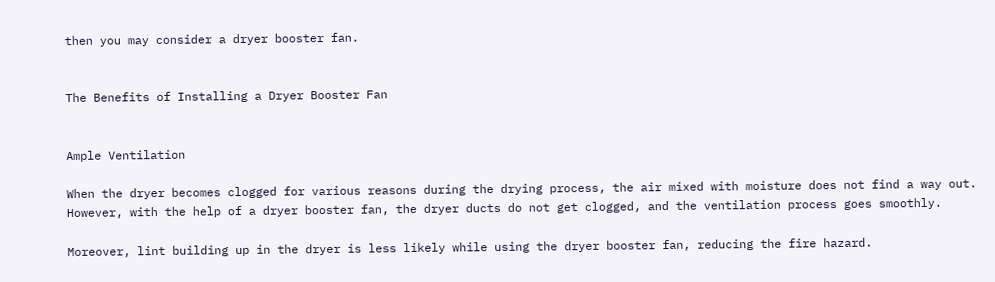then you may consider a dryer booster fan.


The Benefits of Installing a Dryer Booster Fan


Ample Ventilation

When the dryer becomes clogged for various reasons during the drying process, the air mixed with moisture does not find a way out. However, with the help of a dryer booster fan, the dryer ducts do not get clogged, and the ventilation process goes smoothly.

Moreover, lint building up in the dryer is less likely while using the dryer booster fan, reducing the fire hazard.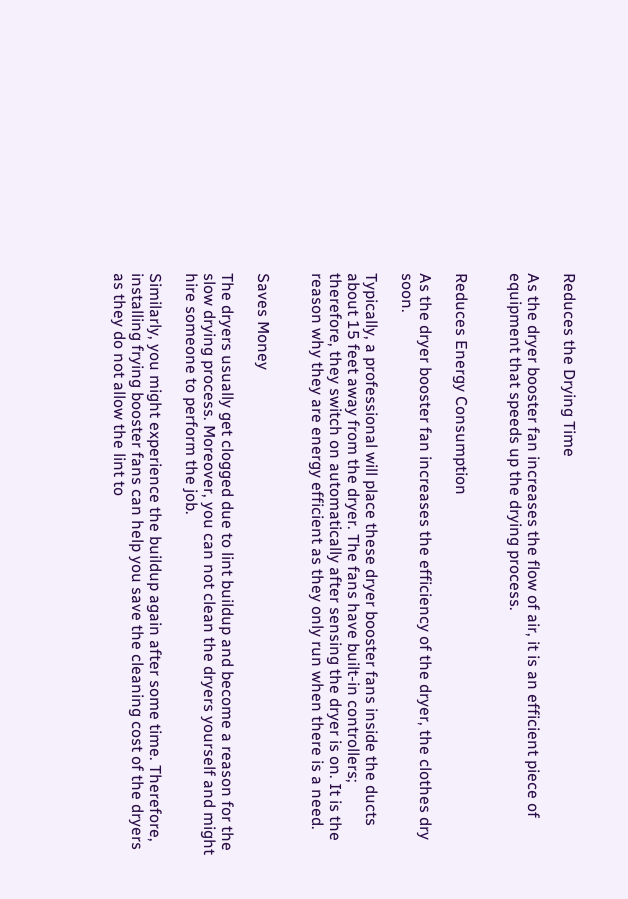Reduces the Drying Time

As the dryer booster fan increases the flow of air, it is an efficient piece of equipment that speeds up the drying process.


Reduces Energy Consumption

As the dryer booster fan increases the efficiency of the dryer, the clothes dry soon.

Typically, a professional will place these dryer booster fans inside the ducts about 15 feet away from the dryer. The fans have built-in controllers; therefore, they switch on automatically after sensing the dryer is on. It is the reason why they are energy efficient as they only run when there is a need.


Saves Money

The dryers usually get clogged due to lint buildup and become a reason for the slow drying process. Moreover, you can not clean the dryers yourself and might hire someone to perform the job.

Similarly, you might experience the buildup again after some time. Therefore, installing frying booster fans can help you save the cleaning cost of the dryers as they do not allow the lint to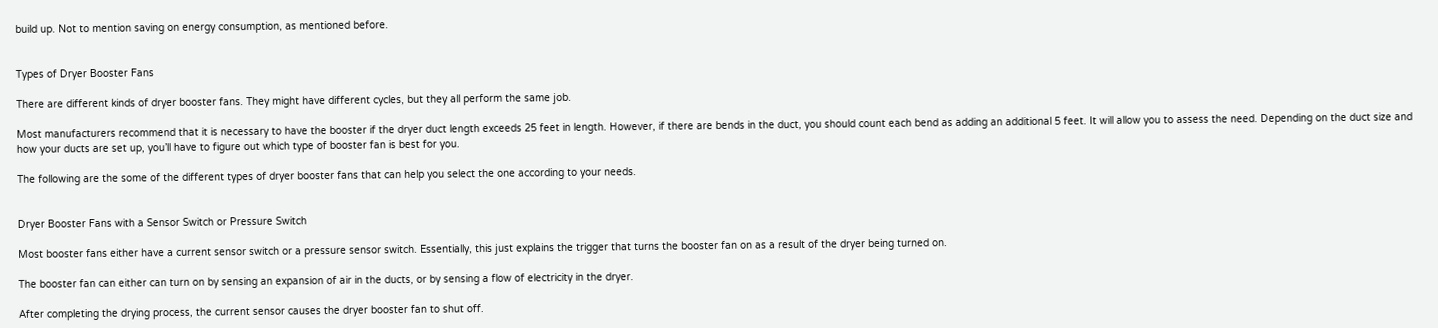build up. Not to mention saving on energy consumption, as mentioned before.


Types of Dryer Booster Fans

There are different kinds of dryer booster fans. They might have different cycles, but they all perform the same job.

Most manufacturers recommend that it is necessary to have the booster if the dryer duct length exceeds 25 feet in length. However, if there are bends in the duct, you should count each bend as adding an additional 5 feet. It will allow you to assess the need. Depending on the duct size and how your ducts are set up, you’ll have to figure out which type of booster fan is best for you.

The following are the some of the different types of dryer booster fans that can help you select the one according to your needs.


Dryer Booster Fans with a Sensor Switch or Pressure Switch

Most booster fans either have a current sensor switch or a pressure sensor switch. Essentially, this just explains the trigger that turns the booster fan on as a result of the dryer being turned on.

The booster fan can either can turn on by sensing an expansion of air in the ducts, or by sensing a flow of electricity in the dryer.

After completing the drying process, the current sensor causes the dryer booster fan to shut off.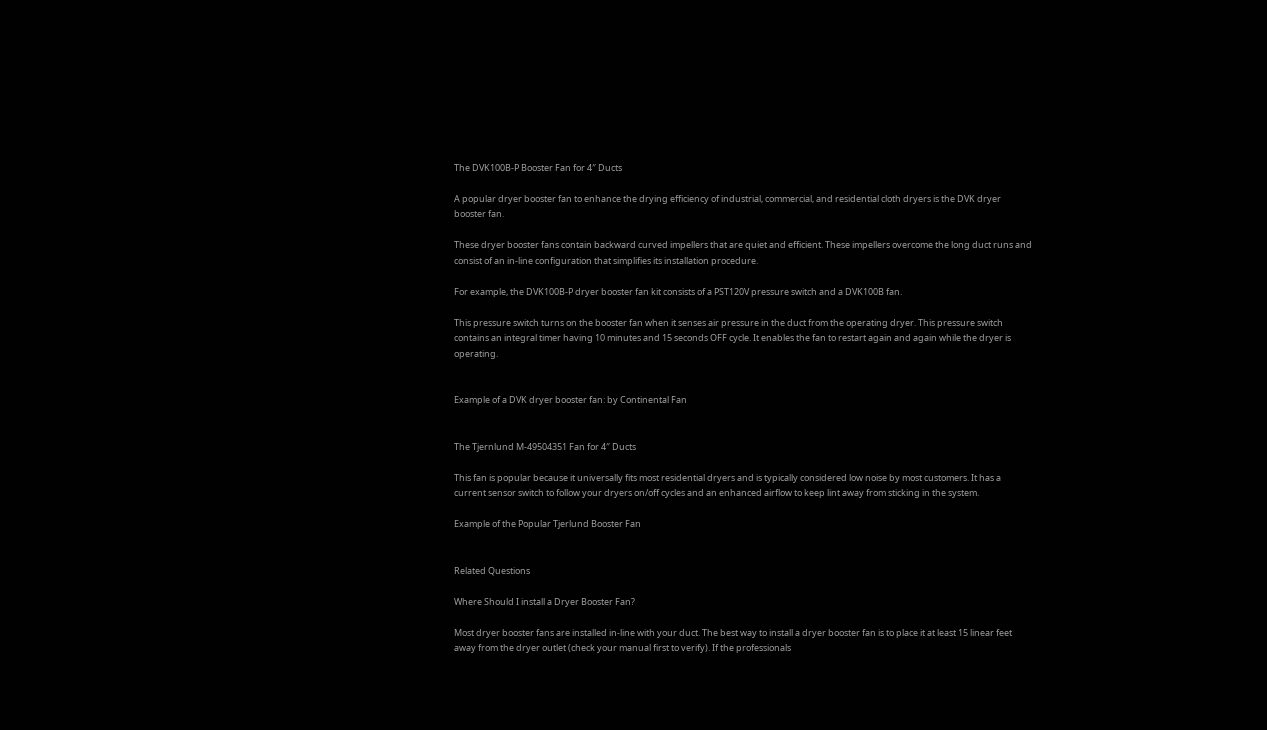The DVK100B-P Booster Fan for 4″ Ducts

A popular dryer booster fan to enhance the drying efficiency of industrial, commercial, and residential cloth dryers is the DVK dryer booster fan.

These dryer booster fans contain backward curved impellers that are quiet and efficient. These impellers overcome the long duct runs and consist of an in-line configuration that simplifies its installation procedure.

For example, the DVK100B-P dryer booster fan kit consists of a PST120V pressure switch and a DVK100B fan.

This pressure switch turns on the booster fan when it senses air pressure in the duct from the operating dryer. This pressure switch contains an integral timer having 10 minutes and 15 seconds OFF cycle. It enables the fan to restart again and again while the dryer is operating.


Example of a DVK dryer booster fan: by Continental Fan


The Tjernlund M-49504351 Fan for 4″ Ducts

This fan is popular because it universally fits most residential dryers and is typically considered low noise by most customers. It has a current sensor switch to follow your dryers on/off cycles and an enhanced airflow to keep lint away from sticking in the system.

Example of the Popular Tjerlund Booster Fan


Related Questions

Where Should I install a Dryer Booster Fan?

Most dryer booster fans are installed in-line with your duct. The best way to install a dryer booster fan is to place it at least 15 linear feet away from the dryer outlet (check your manual first to verify). If the professionals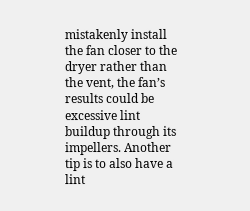mistakenly install the fan closer to the dryer rather than the vent, the fan’s results could be excessive lint buildup through its impellers. Another tip is to also have a lint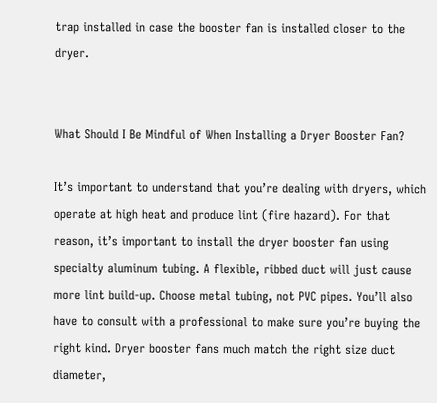trap installed in case the booster fan is installed closer to the dryer.


What Should I Be Mindful of When Installing a Dryer Booster Fan?

It’s important to understand that you’re dealing with dryers, which operate at high heat and produce lint (fire hazard). For that reason, it’s important to install the dryer booster fan using specialty aluminum tubing. A flexible, ribbed duct will just cause more lint build-up. Choose metal tubing, not PVC pipes. You’ll also have to consult with a professional to make sure you’re buying the right kind. Dryer booster fans much match the right size duct diameter,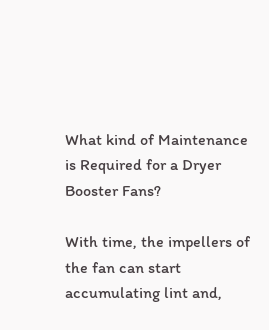What kind of Maintenance is Required for a Dryer Booster Fans?

With time, the impellers of the fan can start accumulating lint and,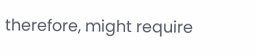therefore, might require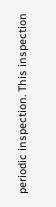periodic inspection. This inspection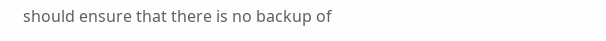should ensure that there is no backup of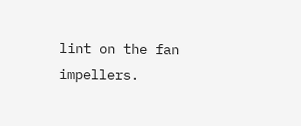lint on the fan impellers.